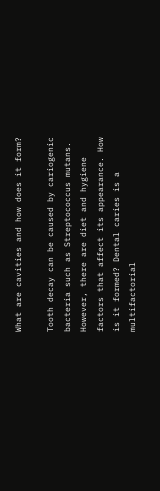What are cavities and how does it form?

Tooth decay can be caused by cariogenic bacteria such as Streptococcus mutans. However, there are diet and hygiene factors that affect its appearance. How is it formed? Dental caries is a multifactorial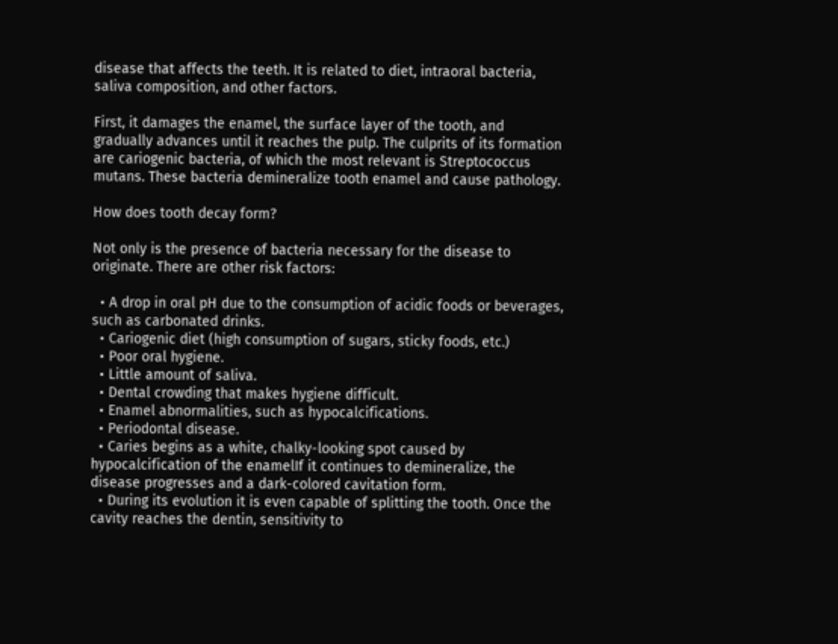disease that affects the teeth. It is related to diet, intraoral bacteria, saliva composition, and other factors.

First, it damages the enamel, the surface layer of the tooth, and gradually advances until it reaches the pulp. The culprits of its formation are cariogenic bacteria, of which the most relevant is Streptococcus mutans. These bacteria demineralize tooth enamel and cause pathology.

How does tooth decay form?

Not only is the presence of bacteria necessary for the disease to originate. There are other risk factors:

  • A drop in oral pH due to the consumption of acidic foods or beverages, such as carbonated drinks.
  • Cariogenic diet (high consumption of sugars, sticky foods, etc.)
  • Poor oral hygiene.
  • Little amount of saliva.
  • Dental crowding that makes hygiene difficult.
  • Enamel abnormalities, such as hypocalcifications.
  • Periodontal disease.
  • Caries begins as a white, chalky-looking spot caused by hypocalcification of the enamelIf it continues to demineralize, the disease progresses and a dark-colored cavitation form.
  • During its evolution it is even capable of splitting the tooth. Once the cavity reaches the dentin, sensitivity to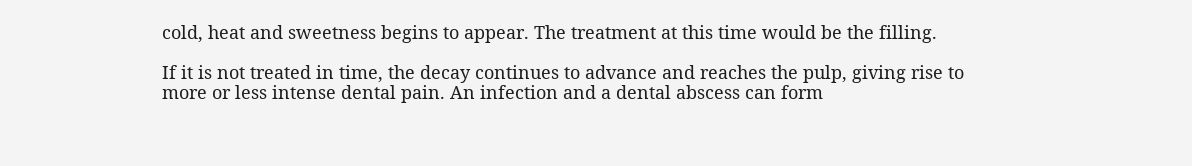cold, heat and sweetness begins to appear. The treatment at this time would be the filling.

If it is not treated in time, the decay continues to advance and reaches the pulp, giving rise to more or less intense dental pain. An infection and a dental abscess can form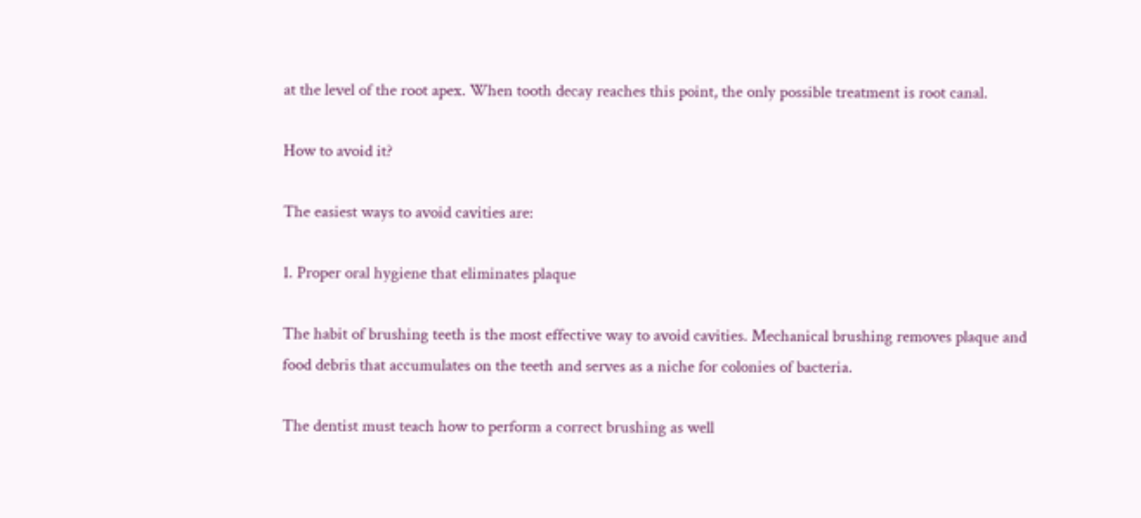at the level of the root apex. When tooth decay reaches this point, the only possible treatment is root canal.

How to avoid it?

The easiest ways to avoid cavities are:

1. Proper oral hygiene that eliminates plaque

The habit of brushing teeth is the most effective way to avoid cavities. Mechanical brushing removes plaque and food debris that accumulates on the teeth and serves as a niche for colonies of bacteria.

The dentist must teach how to perform a correct brushing as well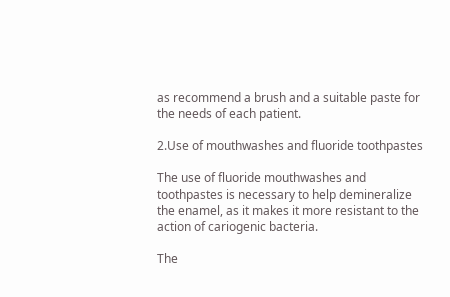as recommend a brush and a suitable paste for the needs of each patient.

2.Use of mouthwashes and fluoride toothpastes

The use of fluoride mouthwashes and toothpastes is necessary to help demineralize the enamel, as it makes it more resistant to the action of cariogenic bacteria.

The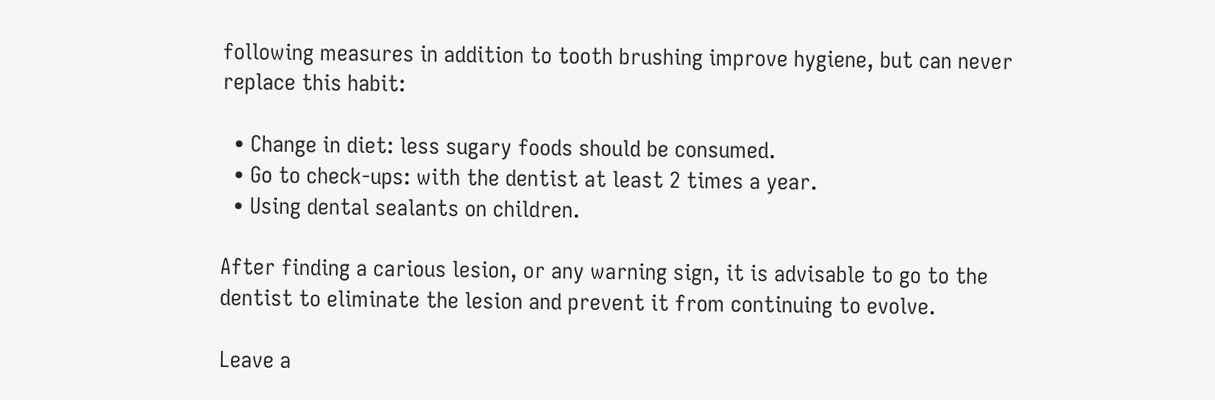following measures in addition to tooth brushing improve hygiene, but can never replace this habit:

  • Change in diet: less sugary foods should be consumed.
  • Go to check-ups: with the dentist at least 2 times a year.
  • Using dental sealants on children.

After finding a carious lesion, or any warning sign, it is advisable to go to the dentist to eliminate the lesion and prevent it from continuing to evolve.

Leave a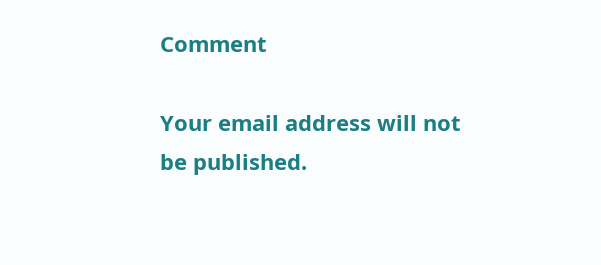Comment

Your email address will not be published.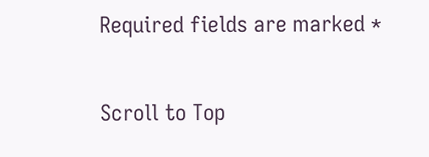Required fields are marked *

Scroll to Top